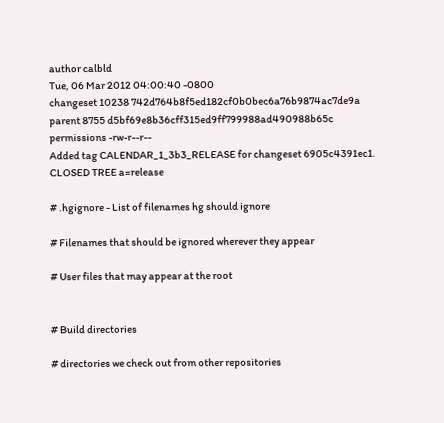author calbld
Tue, 06 Mar 2012 04:00:40 -0800
changeset 10238 742d764b8f5ed182cf0b0bec6a76b9874ac7de9a
parent 8755 d5bf69e8b36cff315ed9ff799988ad490988b65c
permissions -rw-r--r--
Added tag CALENDAR_1_3b3_RELEASE for changeset 6905c4391ec1. CLOSED TREE a=release

# .hgignore - List of filenames hg should ignore

# Filenames that should be ignored wherever they appear

# User files that may appear at the root


# Build directories

# directories we check out from other repositories